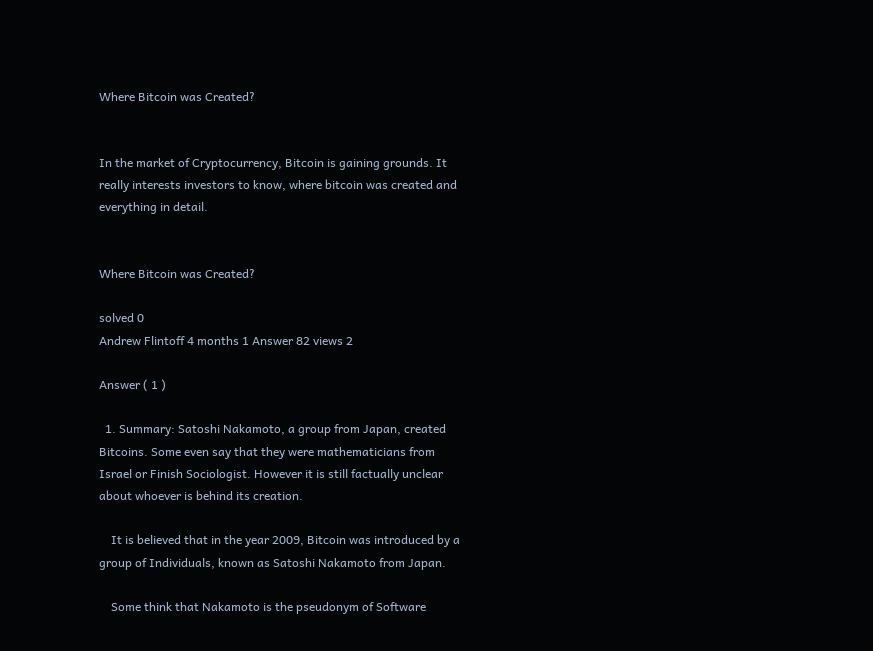Where Bitcoin was Created?


In the market of Cryptocurrency, Bitcoin is gaining grounds. It really interests investors to know, where bitcoin was created and everything in detail.


Where Bitcoin was Created?

solved 0
Andrew Flintoff 4 months 1 Answer 82 views 2

Answer ( 1 )

  1. Summary: Satoshi Nakamoto, a group from Japan, created Bitcoins. Some even say that they were mathematicians from Israel or Finish Sociologist. However it is still factually unclear about whoever is behind its creation.

    It is believed that in the year 2009, Bitcoin was introduced by a group of Individuals, known as Satoshi Nakamoto from Japan.

    Some think that Nakamoto is the pseudonym of Software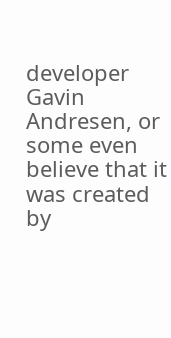developer Gavin Andresen, or some even believe that it was created by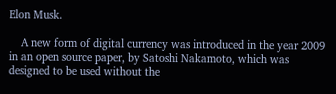Elon Musk.

    A new form of digital currency was introduced in the year 2009 in an open source paper, by Satoshi Nakamoto, which was designed to be used without the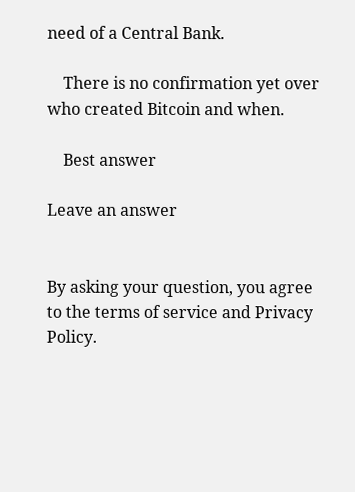need of a Central Bank.

    There is no confirmation yet over who created Bitcoin and when.

    Best answer

Leave an answer


By asking your question, you agree to the terms of service and Privacy Policy.